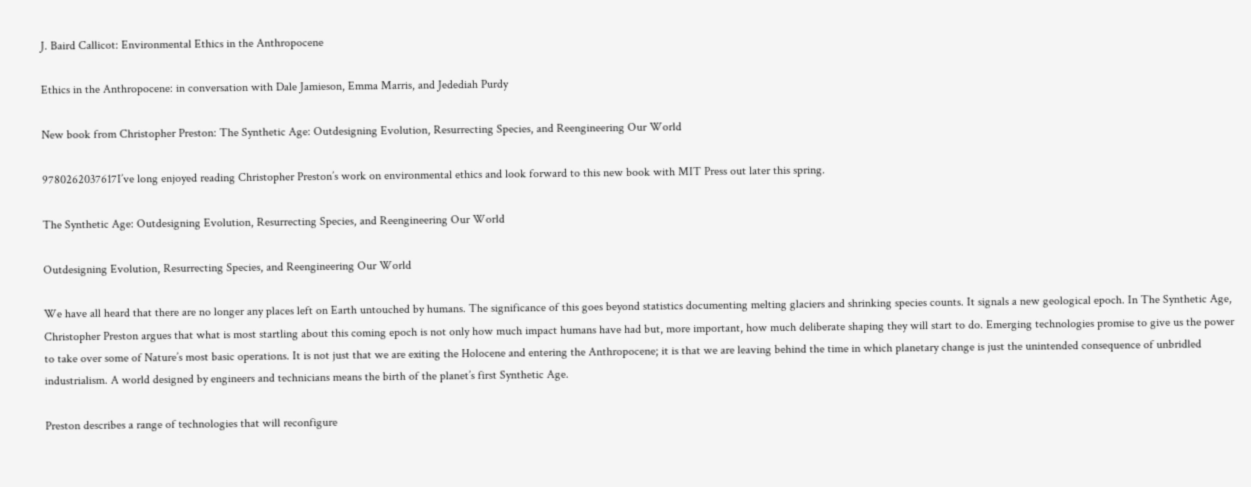J. Baird Callicot: Environmental Ethics in the Anthropocene

Ethics in the Anthropocene: in conversation with Dale Jamieson, Emma Marris, and Jedediah Purdy

New book from Christopher Preston: The Synthetic Age: Outdesigning Evolution, Resurrecting Species, and Reengineering Our World

9780262037617I’ve long enjoyed reading Christopher Preston’s work on environmental ethics and look forward to this new book with MIT Press out later this spring.

The Synthetic Age: Outdesigning Evolution, Resurrecting Species, and Reengineering Our World

Outdesigning Evolution, Resurrecting Species, and Reengineering Our World

We have all heard that there are no longer any places left on Earth untouched by humans. The significance of this goes beyond statistics documenting melting glaciers and shrinking species counts. It signals a new geological epoch. In The Synthetic Age, Christopher Preston argues that what is most startling about this coming epoch is not only how much impact humans have had but, more important, how much deliberate shaping they will start to do. Emerging technologies promise to give us the power to take over some of Nature’s most basic operations. It is not just that we are exiting the Holocene and entering the Anthropocene; it is that we are leaving behind the time in which planetary change is just the unintended consequence of unbridled industrialism. A world designed by engineers and technicians means the birth of the planet’s first Synthetic Age.

Preston describes a range of technologies that will reconfigure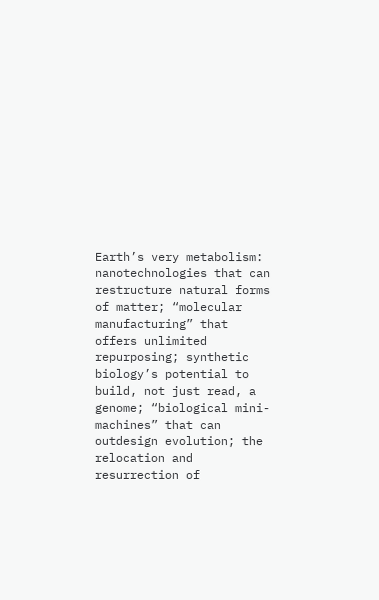Earth’s very metabolism: nanotechnologies that can restructure natural forms of matter; “molecular manufacturing” that offers unlimited repurposing; synthetic biology’s potential to build, not just read, a genome; “biological mini-machines” that can outdesign evolution; the relocation and resurrection of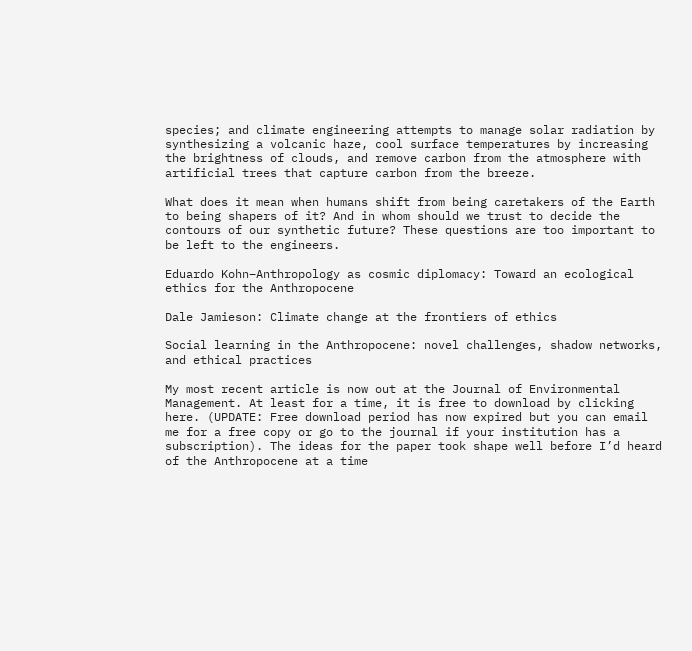species; and climate engineering attempts to manage solar radiation by synthesizing a volcanic haze, cool surface temperatures by increasing the brightness of clouds, and remove carbon from the atmosphere with artificial trees that capture carbon from the breeze.

What does it mean when humans shift from being caretakers of the Earth to being shapers of it? And in whom should we trust to decide the contours of our synthetic future? These questions are too important to be left to the engineers.

Eduardo Kohn–Anthropology as cosmic diplomacy: Toward an ecological ethics for the Anthropocene

Dale Jamieson: Climate change at the frontiers of ethics

Social learning in the Anthropocene: novel challenges, shadow networks, and ethical practices

My most recent article is now out at the Journal of Environmental Management. At least for a time, it is free to download by clicking here. (UPDATE: Free download period has now expired but you can email me for a free copy or go to the journal if your institution has a subscription). The ideas for the paper took shape well before I’d heard of the Anthropocene at a time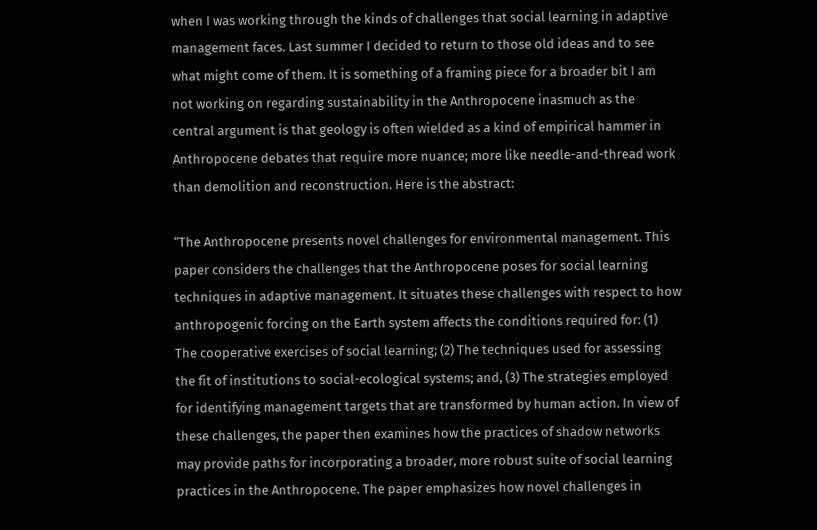when I was working through the kinds of challenges that social learning in adaptive management faces. Last summer I decided to return to those old ideas and to see what might come of them. It is something of a framing piece for a broader bit I am not working on regarding sustainability in the Anthropocene inasmuch as the central argument is that geology is often wielded as a kind of empirical hammer in Anthropocene debates that require more nuance; more like needle-and-thread work than demolition and reconstruction. Here is the abstract:

“The Anthropocene presents novel challenges for environmental management. This paper considers the challenges that the Anthropocene poses for social learning techniques in adaptive management. It situates these challenges with respect to how anthropogenic forcing on the Earth system affects the conditions required for: (1) The cooperative exercises of social learning; (2) The techniques used for assessing the fit of institutions to social-ecological systems; and, (3) The strategies employed for identifying management targets that are transformed by human action. In view of these challenges, the paper then examines how the practices of shadow networks may provide paths for incorporating a broader, more robust suite of social learning practices in the Anthropocene. The paper emphasizes how novel challenges in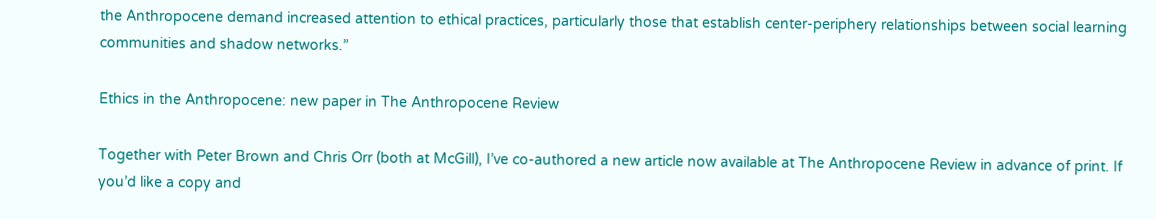the Anthropocene demand increased attention to ethical practices, particularly those that establish center-periphery relationships between social learning communities and shadow networks.”

Ethics in the Anthropocene: new paper in The Anthropocene Review

Together with Peter Brown and Chris Orr (both at McGill), I’ve co-authored a new article now available at The Anthropocene Review in advance of print. If you’d like a copy and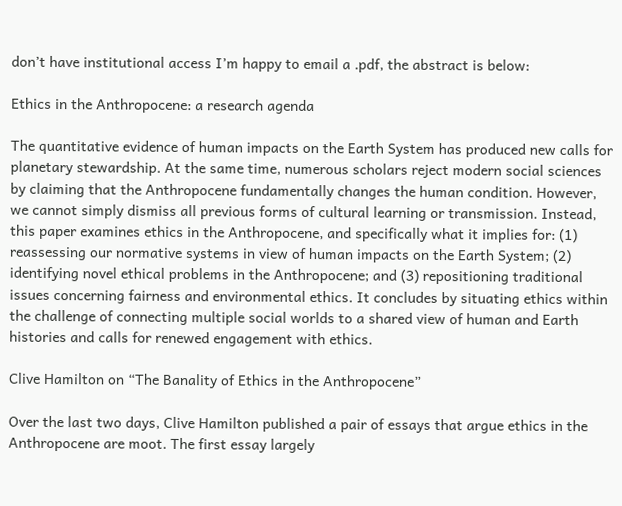don’t have institutional access I’m happy to email a .pdf, the abstract is below:

Ethics in the Anthropocene: a research agenda

The quantitative evidence of human impacts on the Earth System has produced new calls for planetary stewardship. At the same time, numerous scholars reject modern social sciences by claiming that the Anthropocene fundamentally changes the human condition. However, we cannot simply dismiss all previous forms of cultural learning or transmission. Instead, this paper examines ethics in the Anthropocene, and specifically what it implies for: (1) reassessing our normative systems in view of human impacts on the Earth System; (2) identifying novel ethical problems in the Anthropocene; and (3) repositioning traditional issues concerning fairness and environmental ethics. It concludes by situating ethics within the challenge of connecting multiple social worlds to a shared view of human and Earth histories and calls for renewed engagement with ethics.

Clive Hamilton on “The Banality of Ethics in the Anthropocene”

Over the last two days, Clive Hamilton published a pair of essays that argue ethics in the Anthropocene are moot. The first essay largely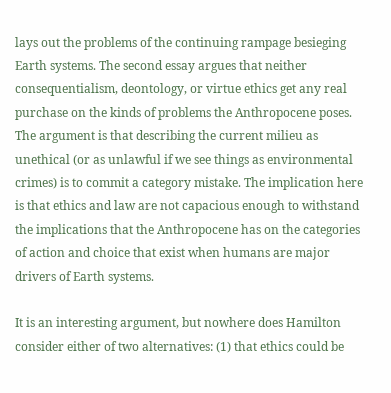lays out the problems of the continuing rampage besieging Earth systems. The second essay argues that neither consequentialism, deontology, or virtue ethics get any real purchase on the kinds of problems the Anthropocene poses. The argument is that describing the current milieu as unethical (or as unlawful if we see things as environmental crimes) is to commit a category mistake. The implication here is that ethics and law are not capacious enough to withstand the implications that the Anthropocene has on the categories of action and choice that exist when humans are major drivers of Earth systems.

It is an interesting argument, but nowhere does Hamilton consider either of two alternatives: (1) that ethics could be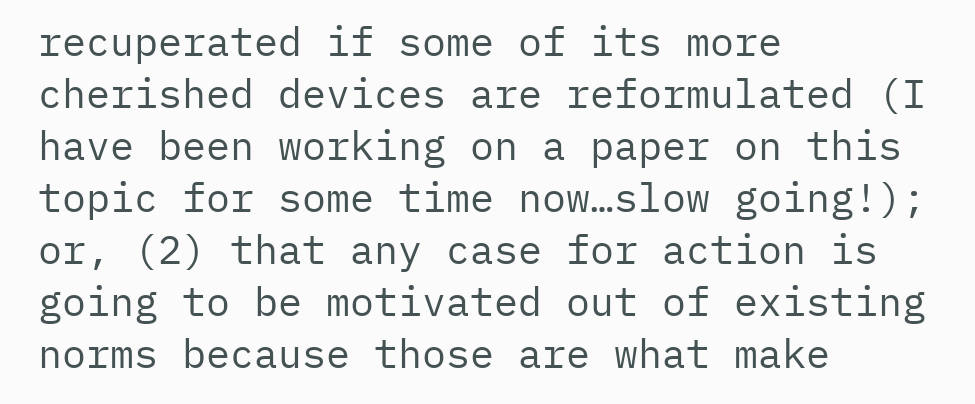recuperated if some of its more cherished devices are reformulated (I have been working on a paper on this topic for some time now…slow going!); or, (2) that any case for action is going to be motivated out of existing norms because those are what make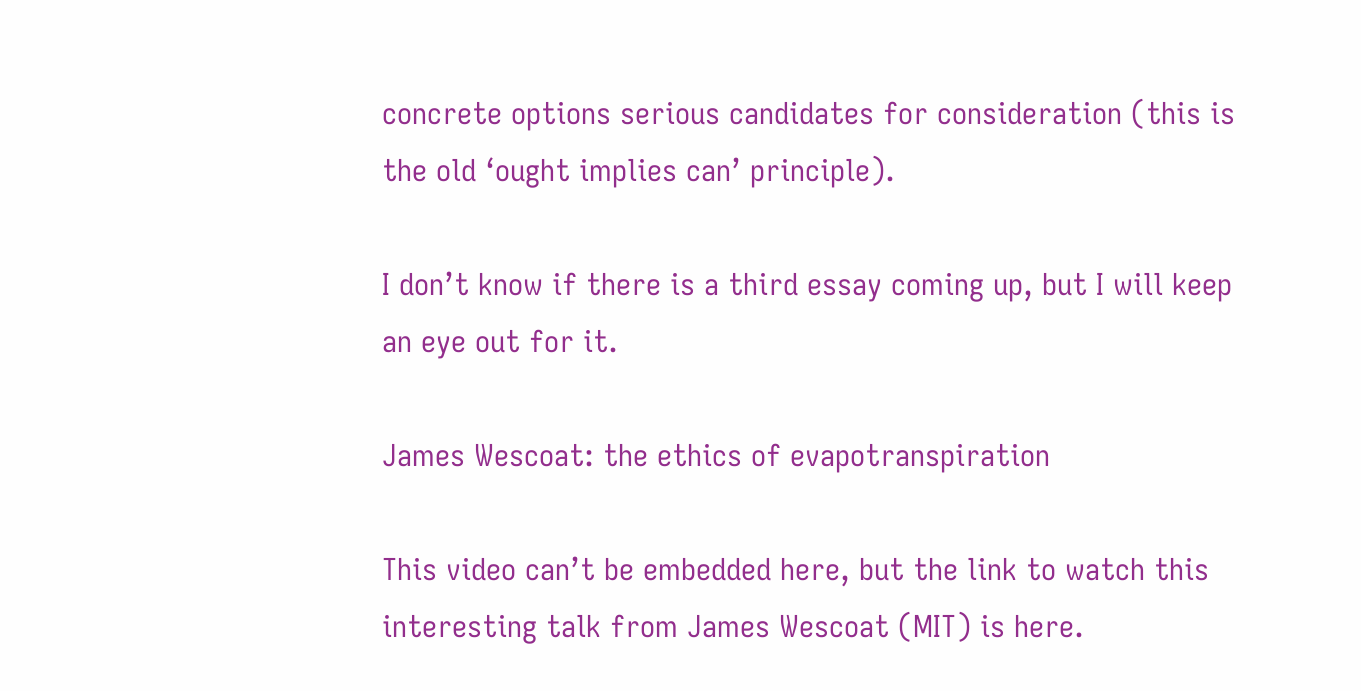concrete options serious candidates for consideration (this is the old ‘ought implies can’ principle).

I don’t know if there is a third essay coming up, but I will keep an eye out for it.

James Wescoat: the ethics of evapotranspiration

This video can’t be embedded here, but the link to watch this interesting talk from James Wescoat (MIT) is here.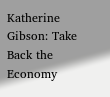Katherine Gibson: Take Back the Economy